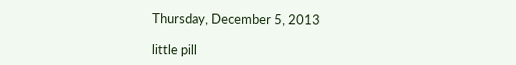Thursday, December 5, 2013

little pill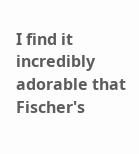I find it incredibly adorable that Fischer's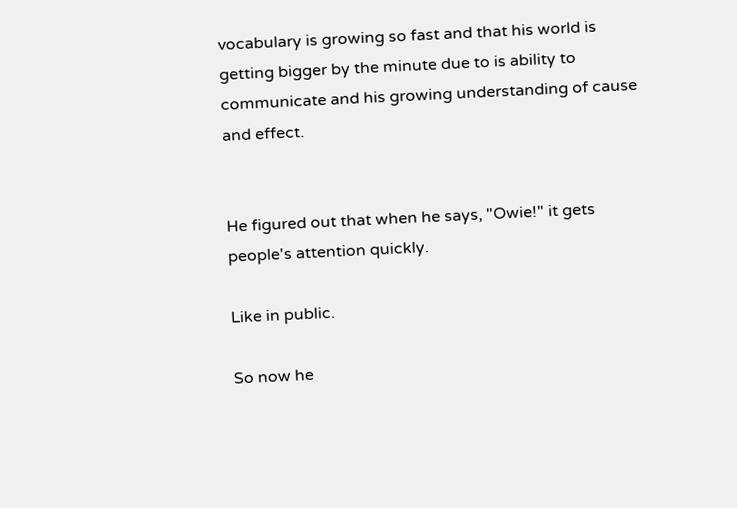vocabulary is growing so fast and that his world is getting bigger by the minute due to is ability to communicate and his growing understanding of cause and effect.


He figured out that when he says, "Owie!" it gets people's attention quickly.

Like in public.

So now he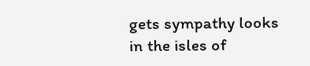gets sympathy looks in the isles of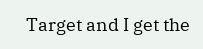Target and I get the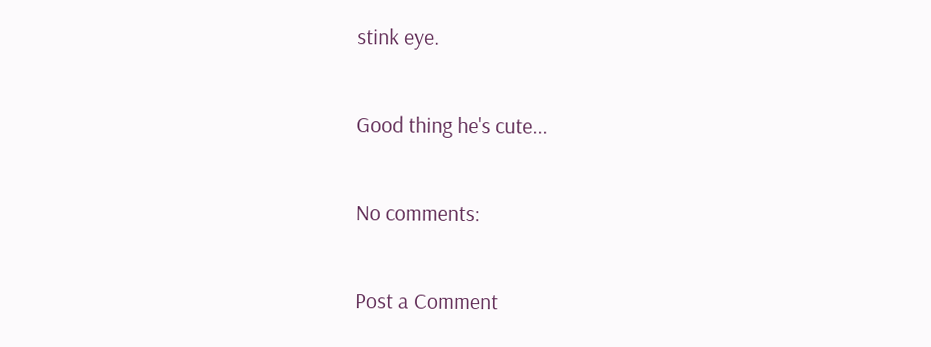stink eye.

Good thing he's cute...

No comments:

Post a Comment